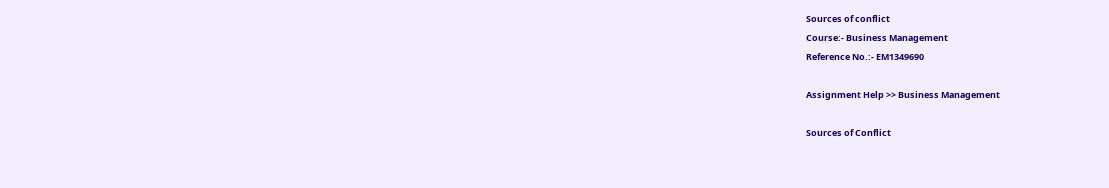Sources of conflict
Course:- Business Management
Reference No.:- EM1349690

Assignment Help >> Business Management

Sources of Conflict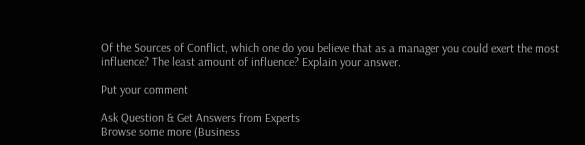Of the Sources of Conflict, which one do you believe that as a manager you could exert the most influence? The least amount of influence? Explain your answer.

Put your comment

Ask Question & Get Answers from Experts
Browse some more (Business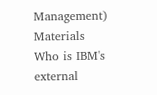Management) Materials
Who is IBM's external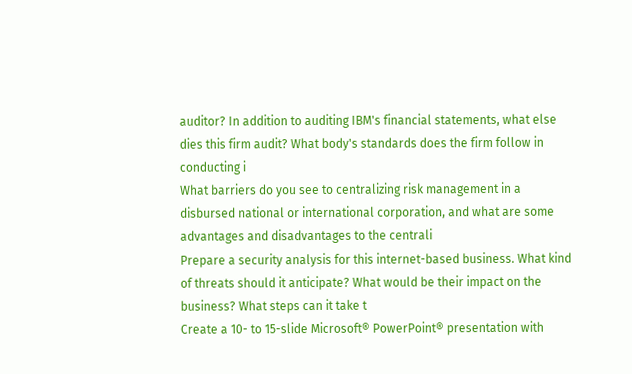auditor? In addition to auditing IBM's financial statements, what else dies this firm audit? What body's standards does the firm follow in conducting i
What barriers do you see to centralizing risk management in a disbursed national or international corporation, and what are some advantages and disadvantages to the centrali
Prepare a security analysis for this internet-based business. What kind of threats should it anticipate? What would be their impact on the business? What steps can it take t
Create a 10- to 15-slide Microsoft® PowerPoint® presentation with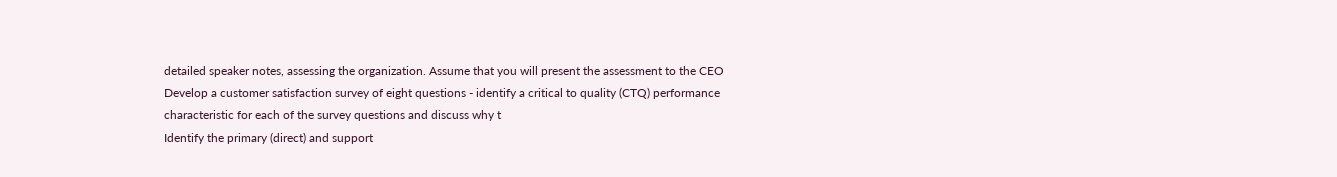detailed speaker notes, assessing the organization. Assume that you will present the assessment to the CEO
Develop a customer satisfaction survey of eight questions - identify a critical to quality (CTQ) performance characteristic for each of the survey questions and discuss why t
Identify the primary (direct) and support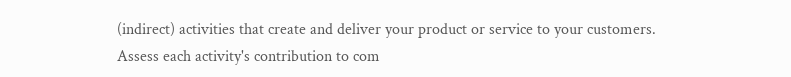(indirect) activities that create and deliver your product or service to your customers. Assess each activity's contribution to com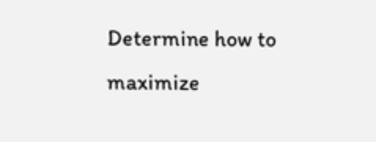Determine how to maximize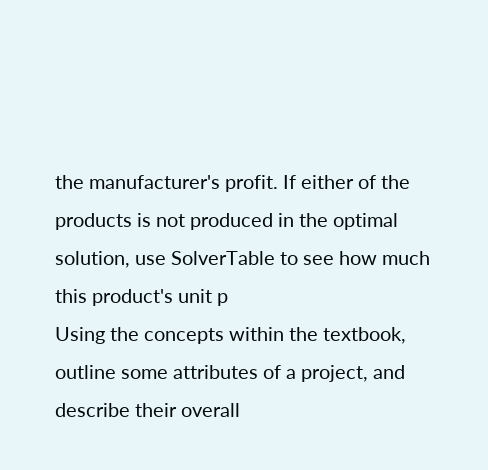the manufacturer's profit. If either of the products is not produced in the optimal solution, use SolverTable to see how much this product's unit p
Using the concepts within the textbook, outline some attributes of a project, and describe their overall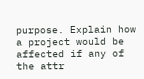purpose. Explain how a project would be affected if any of the attr